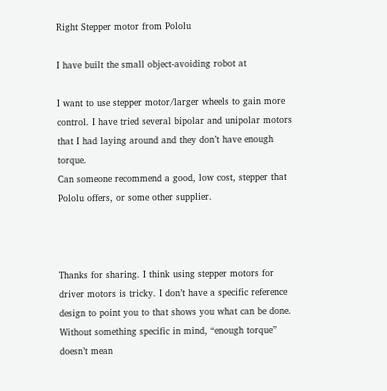Right Stepper motor from Pololu

I have built the small object-avoiding robot at

I want to use stepper motor/larger wheels to gain more control. I have tried several bipolar and unipolar motors that I had laying around and they don’t have enough torque.
Can someone recommend a good, low cost, stepper that Pololu offers, or some other supplier.



Thanks for sharing. I think using stepper motors for driver motors is tricky. I don’t have a specific reference design to point you to that shows you what can be done. Without something specific in mind, “enough torque” doesn’t mean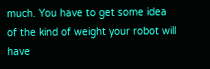much. You have to get some idea of the kind of weight your robot will have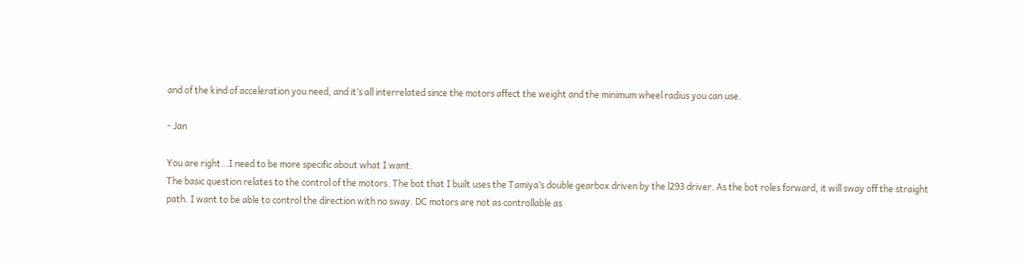and of the kind of acceleration you need, and it’s all interrelated since the motors affect the weight and the minimum wheel radius you can use.

- Jan

You are right…I need to be more specific about what I want.
The basic question relates to the control of the motors. The bot that I built uses the Tamiya’s double gearbox driven by the l293 driver. As the bot roles forward, it will sway off the straight path. I want to be able to control the direction with no sway. DC motors are not as controllable as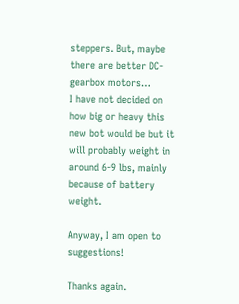steppers. But, maybe there are better DC-gearbox motors…
I have not decided on how big or heavy this new bot would be but it will probably weight in around 6-9 lbs, mainly because of battery weight.

Anyway, I am open to suggestions!

Thanks again.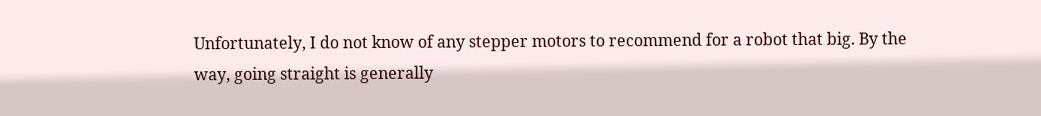Unfortunately, I do not know of any stepper motors to recommend for a robot that big. By the way, going straight is generally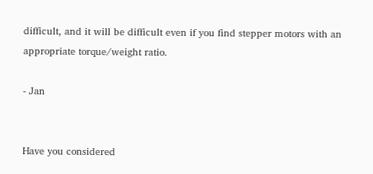difficult, and it will be difficult even if you find stepper motors with an appropriate torque/weight ratio.

- Jan


Have you considered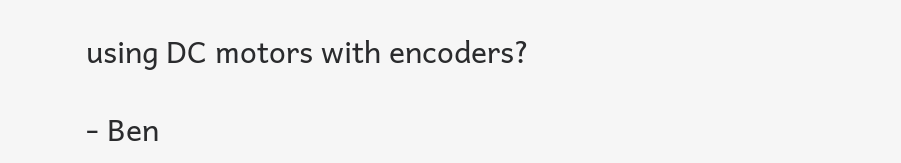using DC motors with encoders?

- Ben